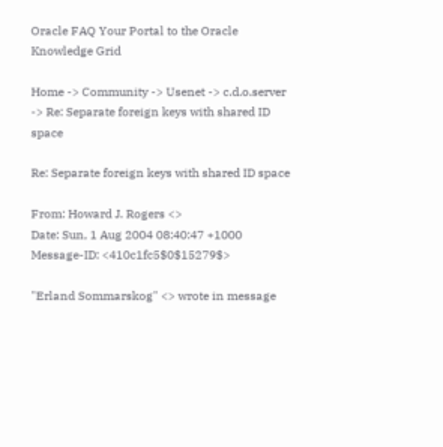Oracle FAQ Your Portal to the Oracle Knowledge Grid

Home -> Community -> Usenet -> c.d.o.server -> Re: Separate foreign keys with shared ID space

Re: Separate foreign keys with shared ID space

From: Howard J. Rogers <>
Date: Sun, 1 Aug 2004 08:40:47 +1000
Message-ID: <410c1fc5$0$15279$>

"Erland Sommarskog" <> wrote in message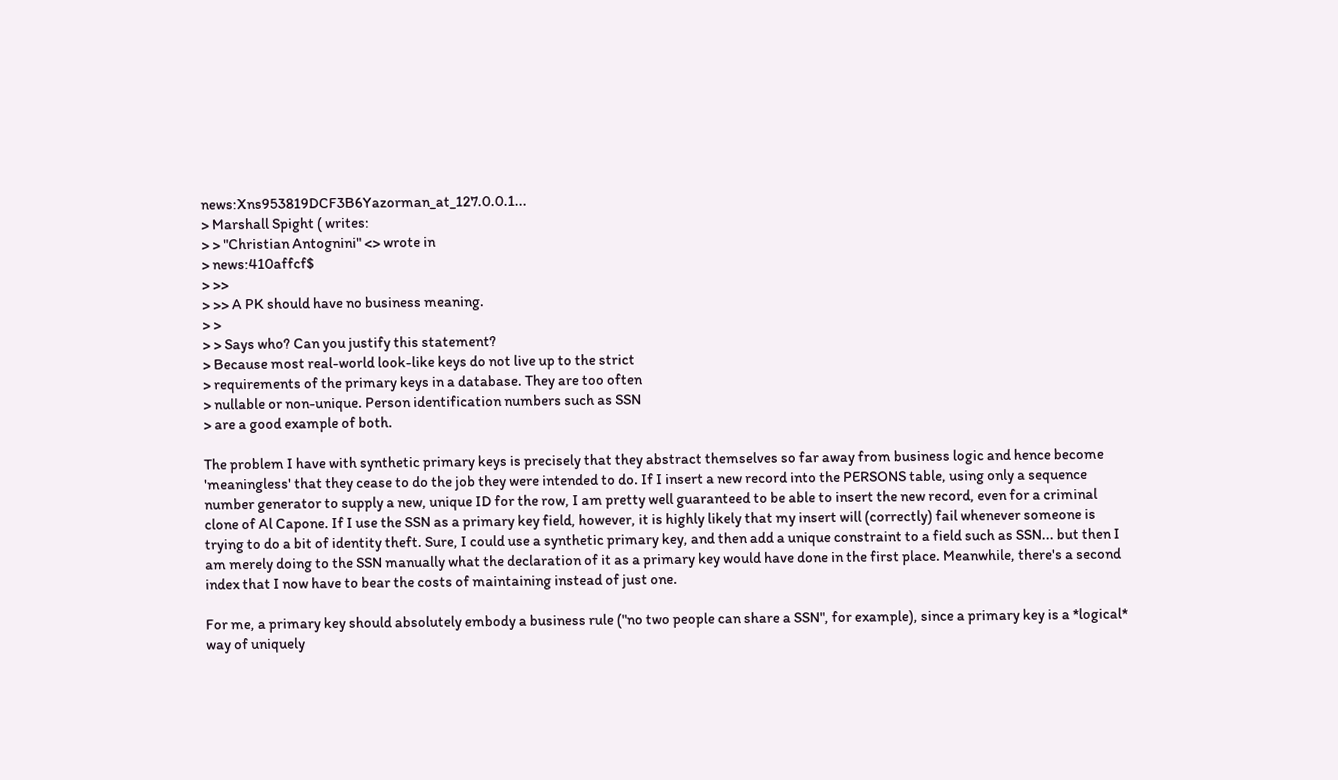news:Xns953819DCF3B6Yazorman_at_127.0.0.1...
> Marshall Spight ( writes:
> > "Christian Antognini" <> wrote in
> news:410affcf$
> >>
> >> A PK should have no business meaning.
> >
> > Says who? Can you justify this statement?
> Because most real-world look-like keys do not live up to the strict
> requirements of the primary keys in a database. They are too often
> nullable or non-unique. Person identification numbers such as SSN
> are a good example of both.

The problem I have with synthetic primary keys is precisely that they abstract themselves so far away from business logic and hence become 'meaningless' that they cease to do the job they were intended to do. If I insert a new record into the PERSONS table, using only a sequence number generator to supply a new, unique ID for the row, I am pretty well guaranteed to be able to insert the new record, even for a criminal clone of Al Capone. If I use the SSN as a primary key field, however, it is highly likely that my insert will (correctly) fail whenever someone is trying to do a bit of identity theft. Sure, I could use a synthetic primary key, and then add a unique constraint to a field such as SSN... but then I am merely doing to the SSN manually what the declaration of it as a primary key would have done in the first place. Meanwhile, there's a second index that I now have to bear the costs of maintaining instead of just one.

For me, a primary key should absolutely embody a business rule ("no two people can share a SSN", for example), since a primary key is a *logical* way of uniquely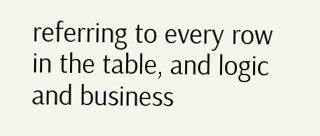referring to every row in the table, and logic and business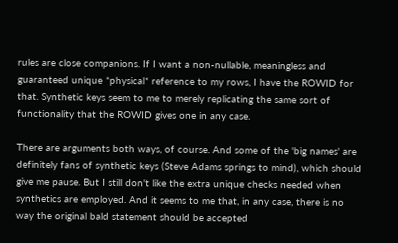rules are close companions. If I want a non-nullable, meaningless and guaranteed unique *physical* reference to my rows, I have the ROWID for that. Synthetic keys seem to me to merely replicating the same sort of functionality that the ROWID gives one in any case.

There are arguments both ways, of course. And some of the 'big names' are definitely fans of synthetic keys (Steve Adams springs to mind), which should give me pause. But I still don't like the extra unique checks needed when synthetics are employed. And it seems to me that, in any case, there is no way the original bald statement should be accepted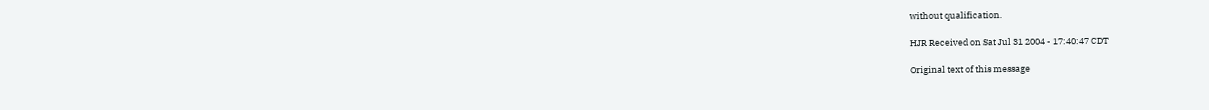without qualification.

HJR Received on Sat Jul 31 2004 - 17:40:47 CDT

Original text of this message